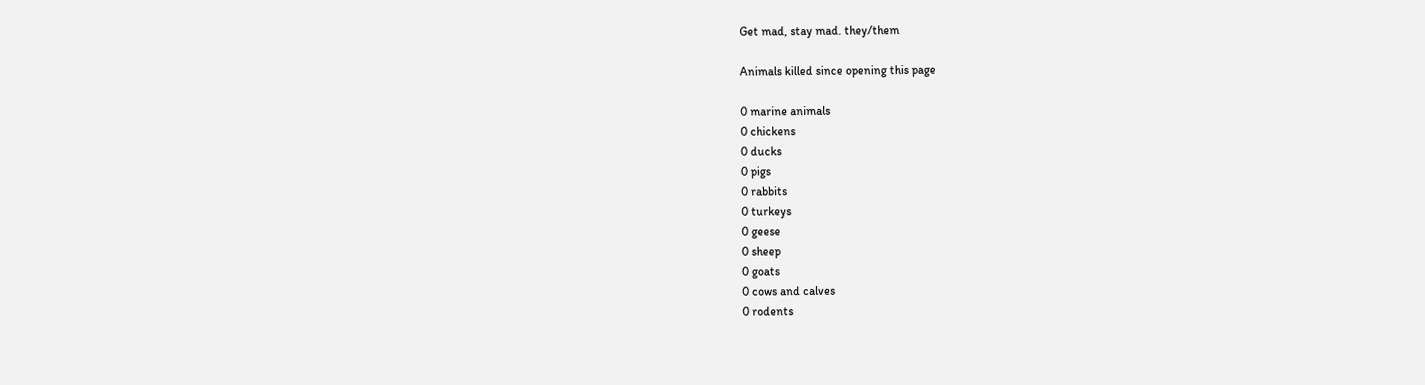Get mad, stay mad. they/them

Animals killed since opening this page

0 marine animals
0 chickens
0 ducks
0 pigs
0 rabbits
0 turkeys
0 geese
0 sheep
0 goats
0 cows and calves
0 rodents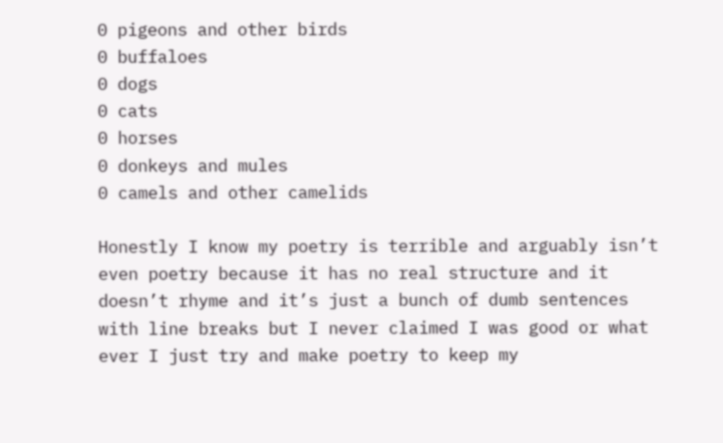0 pigeons and other birds
0 buffaloes
0 dogs
0 cats
0 horses
0 donkeys and mules
0 camels and other camelids

Honestly I know my poetry is terrible and arguably isn’t even poetry because it has no real structure and it doesn’t rhyme and it’s just a bunch of dumb sentences with line breaks but I never claimed I was good or what ever I just try and make poetry to keep my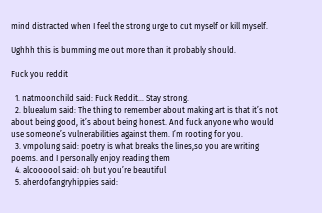mind distracted when I feel the strong urge to cut myself or kill myself.

Ughhh this is bumming me out more than it probably should.

Fuck you reddit

  1. natmoonchild said: Fuck Reddit… Stay strong.
  2. bluealum said: The thing to remember about making art is that it’s not about being good, it’s about being honest. And fuck anyone who would use someone’s vulnerabilities against them. I’m rooting for you.
  3. vmpolung said: poetry is what breaks the lines,so you are writing poems. and I personally enjoy reading them
  4. alcoooool said: oh but you’re beautiful
  5. aherdofangryhippies said: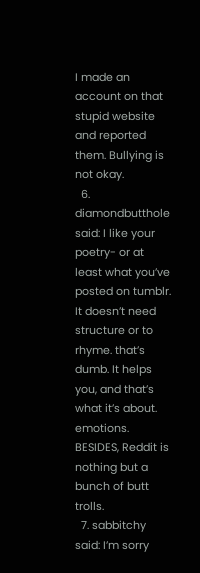I made an account on that stupid website and reported them. Bullying is not okay.
  6. diamondbutthole said: I like your poetry- or at least what you’ve posted on tumblr. It doesn’t need structure or to rhyme. that’s dumb. It helps you, and that’s what it’s about. emotions. BESIDES, Reddit is nothing but a bunch of butt trolls.
  7. sabbitchy said: I’m sorry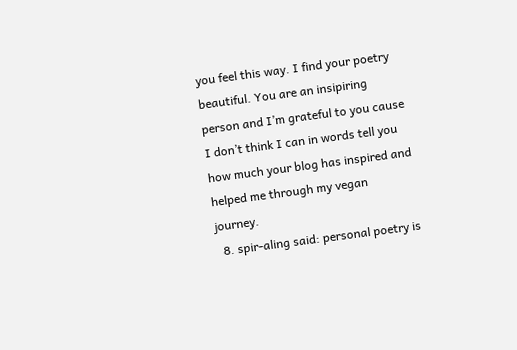you feel this way. I find your poetry beautiful. You are an insipiring person and I’m grateful to you cause I don’t think I can in words tell you how much your blog has inspired and helped me through my vegan journey.
  8. spir-aling said: personal poetry is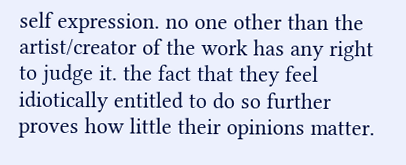self expression. no one other than the artist/creator of the work has any right to judge it. the fact that they feel idiotically entitled to do so further proves how little their opinions matter.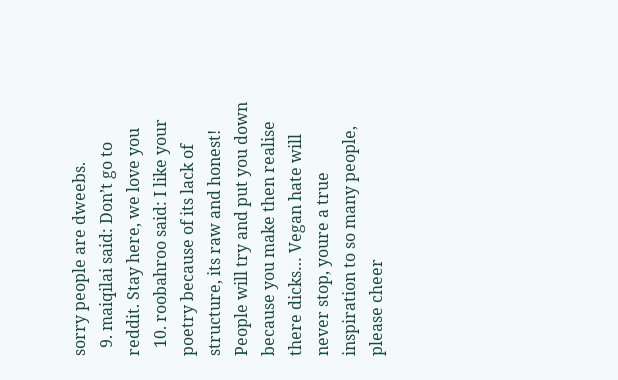sorry people are dweebs.
  9. maiqilai said: Don’t go to reddit. Stay here, we love you
  10. roobahroo said: I like your poetry because of its lack of structure, its raw and honest! People will try and put you down because you make then realise there dicks… Vegan hate will never stop, youre a true inspiration to so many people, please cheer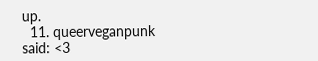up.
  11. queerveganpunk said: <3